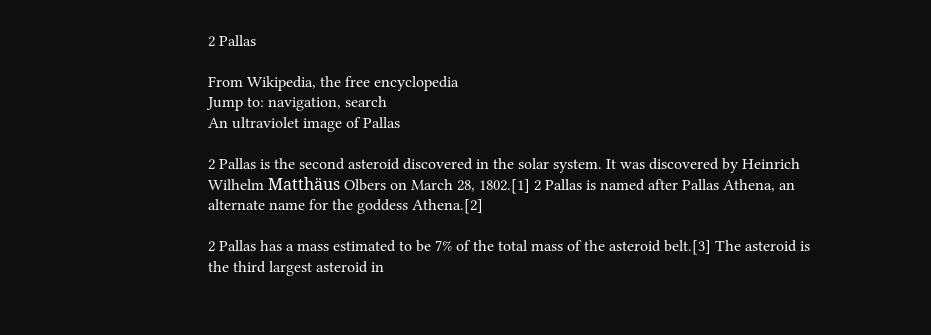2 Pallas

From Wikipedia, the free encyclopedia
Jump to: navigation, search
An ultraviolet image of Pallas

2 Pallas is the second asteroid discovered in the solar system. It was discovered by Heinrich Wilhelm Matthäus Olbers on March 28, 1802.[1] 2 Pallas is named after Pallas Athena, an alternate name for the goddess Athena.[2]

2 Pallas has a mass estimated to be 7% of the total mass of the asteroid belt.[3] The asteroid is the third largest asteroid in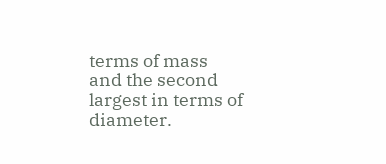terms of mass and the second largest in terms of diameter.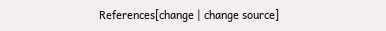References[change | change source]